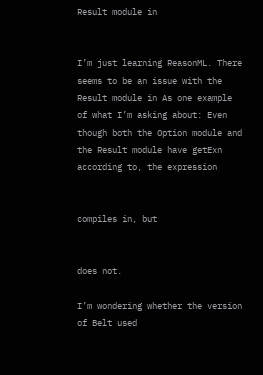Result module in


I’m just learning ReasonML. There seems to be an issue with the Result module in As one example of what I’m asking about: Even though both the Option module and the Result module have getExn according to, the expression


compiles in, but


does not.

I’m wondering whether the version of Belt used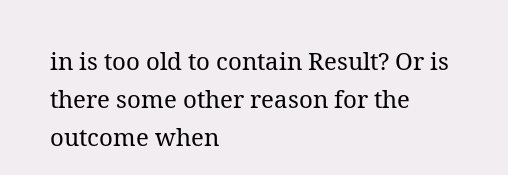in is too old to contain Result? Or is there some other reason for the outcome when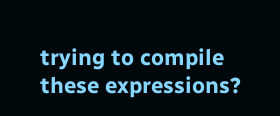trying to compile these expressions?